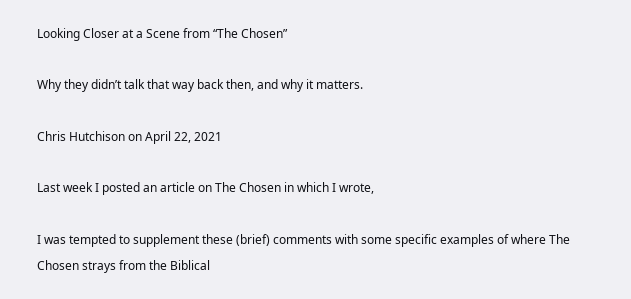Looking Closer at a Scene from “The Chosen”

Why they didn’t talk that way back then, and why it matters.

Chris Hutchison on April 22, 2021

Last week I posted an article on The Chosen in which I wrote,

I was tempted to supplement these (brief) comments with some specific examples of where The Chosen strays from the Biblical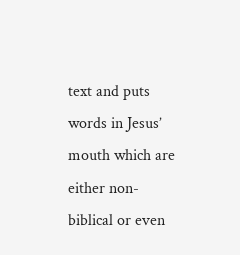text and puts words in Jesus’ mouth which are either non-biblical or even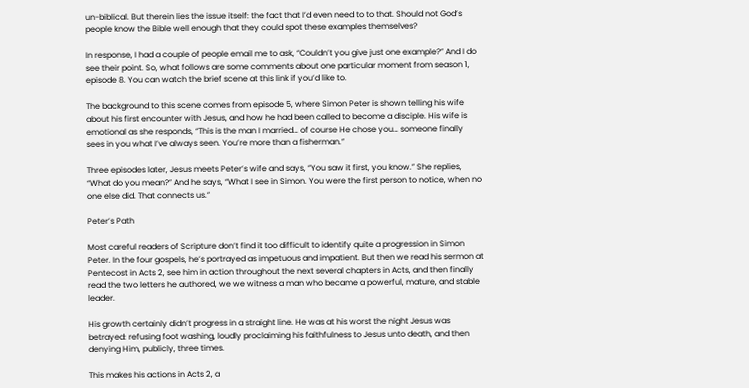un-biblical. But therein lies the issue itself: the fact that I’d even need to to that. Should not God’s people know the Bible well enough that they could spot these examples themselves?

In response, I had a couple of people email me to ask, “Couldn’t you give just one example?” And I do see their point. So, what follows are some comments about one particular moment from season 1, episode 8. You can watch the brief scene at this link if you’d like to.

The background to this scene comes from episode 5, where Simon Peter is shown telling his wife about his first encounter with Jesus, and how he had been called to become a disciple. His wife is emotional as she responds, “This is the man I married… of course He chose you… someone finally sees in you what I’ve always seen. You’re more than a fisherman.”

Three episodes later, Jesus meets Peter’s wife and says, “You saw it first, you know.” She replies, “What do you mean?” And he says, “What I see in Simon. You were the first person to notice, when no one else did. That connects us.”

Peter’s Path

Most careful readers of Scripture don’t find it too difficult to identify quite a progression in Simon Peter. In the four gospels, he’s portrayed as impetuous and impatient. But then we read his sermon at Pentecost in Acts 2, see him in action throughout the next several chapters in Acts, and then finally read the two letters he authored, we we witness a man who became a powerful, mature, and stable leader.

His growth certainly didn’t progress in a straight line. He was at his worst the night Jesus was betrayed: refusing foot washing, loudly proclaiming his faithfulness to Jesus unto death, and then denying Him, publicly, three times.

This makes his actions in Acts 2, a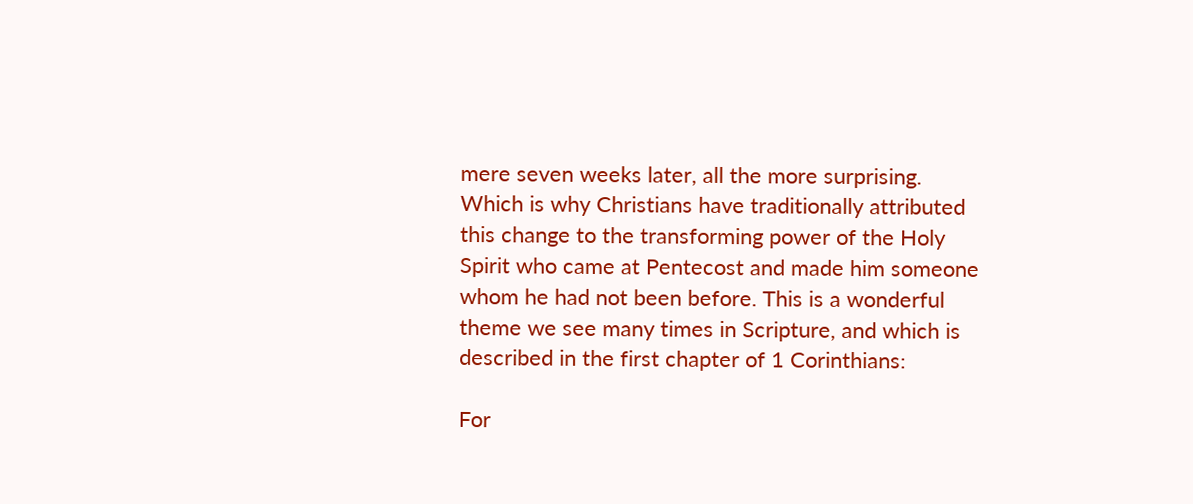mere seven weeks later, all the more surprising. Which is why Christians have traditionally attributed this change to the transforming power of the Holy Spirit who came at Pentecost and made him someone whom he had not been before. This is a wonderful theme we see many times in Scripture, and which is described in the first chapter of 1 Corinthians:

For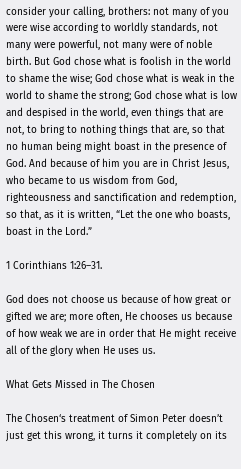consider your calling, brothers: not many of you were wise according to worldly standards, not many were powerful, not many were of noble birth. But God chose what is foolish in the world to shame the wise; God chose what is weak in the world to shame the strong; God chose what is low and despised in the world, even things that are not, to bring to nothing things that are, so that no human being might boast in the presence of God. And because of him you are in Christ Jesus, who became to us wisdom from God, righteousness and sanctification and redemption, so that, as it is written, “Let the one who boasts, boast in the Lord.”

1 Corinthians 1:26–31.

God does not choose us because of how great or gifted we are; more often, He chooses us because of how weak we are in order that He might receive all of the glory when He uses us.

What Gets Missed in The Chosen

The Chosen‘s treatment of Simon Peter doesn’t just get this wrong, it turns it completely on its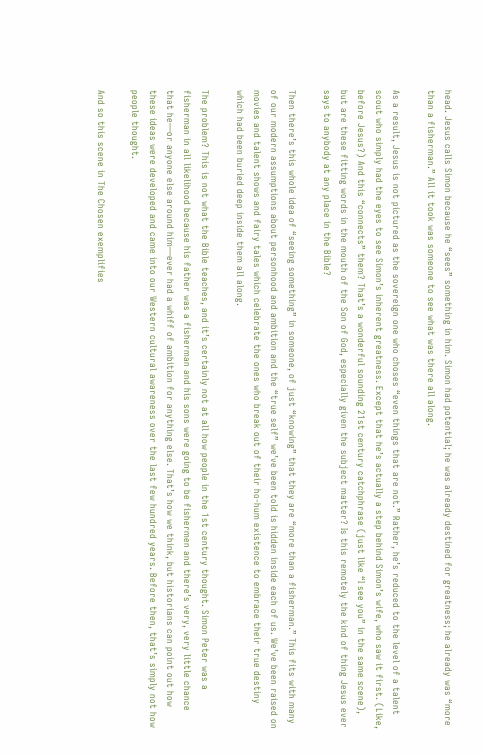head. Jesus calls Simon because he “sees” something in him. Simon had potential; he was already destined for greatness; he already was “more than a fisherman.” All it took was someone to see what was there all along.

As a result, Jesus is not pictured as the sovereign one who choses “even things that are not.” Rather, he’s reduced to the level of a talent scout who simply had the eyes to see Simon’s inherent greatness. Except that he’s actually a step behind Simon’s wife, who saw it first. (Like, before Jesus?) And this “connects” them? That’s a wonderful sounding 21st century catchphrase (just like “I see you” in the same scene), but are these fitting words in the mouth of the Son of God, especially given the subject matter? Is this remotely the kind of thing Jesus ever says to anybody at any place in the Bible?

Then there’s this whole idea of “seeing something” in someone, of just “knowing” that they are “more than a fisherman.” This fits with many of our modern assumptions about personhood and ambition and the “true self” we’ve been told is hidden inside each of us. We’ve been raised on movies and talent shows and fairy tales which celebrate the ones who break out of their ho-hum existence to embrace their true destiny which had been buried deep inside them all along.

The problem? This is not what the Bible teaches, and it’s certainly not at all how people in the 1st century thought. Simon Peter was a fisherman in all likelihood because his father was a fisherman and his sons were going to be fishermen and there’s very, very little chance that he—or anyone else around him—ever had a whiff of ambition for anything else. That’s how we think, but historians can point out how these ideas were developed and came into our Western cultural awareness over the last few hundred years. Before then, that’s simply not how people thought.

And so this scene in The Chosen exemplifies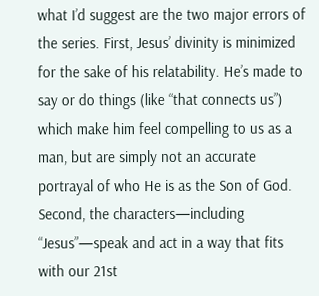what I’d suggest are the two major errors of the series. First, Jesus’ divinity is minimized for the sake of his relatability. He’s made to say or do things (like “that connects us”) which make him feel compelling to us as a man, but are simply not an accurate portrayal of who He is as the Son of God. Second, the characters—including “Jesus”—speak and act in a way that fits with our 21st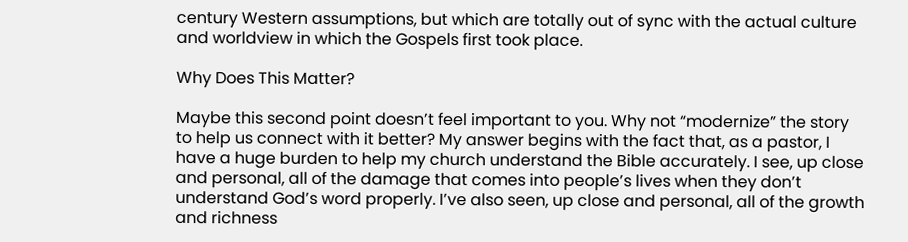century Western assumptions, but which are totally out of sync with the actual culture and worldview in which the Gospels first took place.

Why Does This Matter?

Maybe this second point doesn’t feel important to you. Why not “modernize” the story to help us connect with it better? My answer begins with the fact that, as a pastor, I have a huge burden to help my church understand the Bible accurately. I see, up close and personal, all of the damage that comes into people’s lives when they don’t understand God’s word properly. I’ve also seen, up close and personal, all of the growth and richness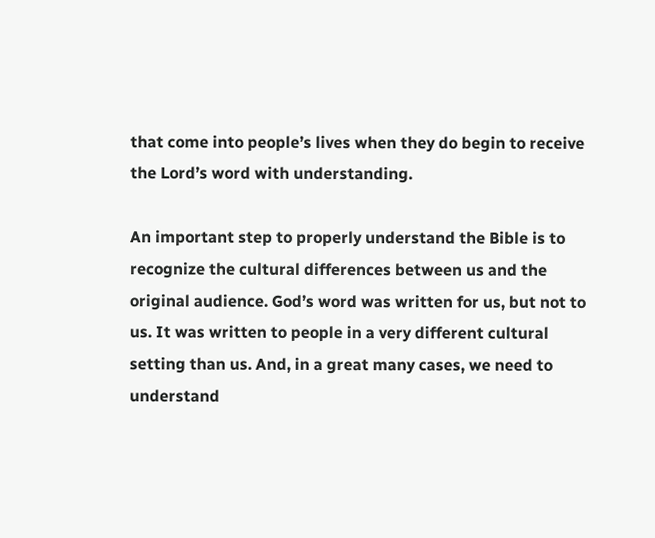that come into people’s lives when they do begin to receive the Lord’s word with understanding.

An important step to properly understand the Bible is to recognize the cultural differences between us and the original audience. God’s word was written for us, but not to us. It was written to people in a very different cultural setting than us. And, in a great many cases, we need to understand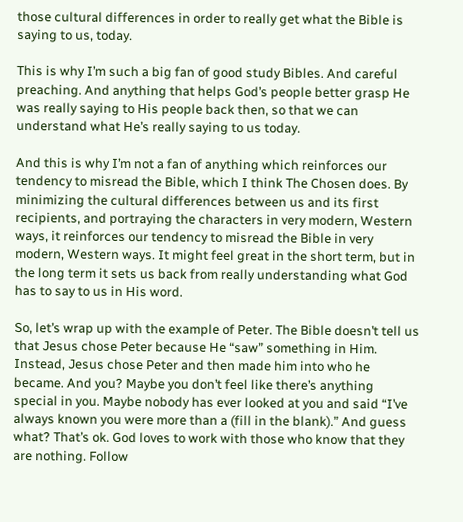those cultural differences in order to really get what the Bible is saying to us, today.

This is why I’m such a big fan of good study Bibles. And careful preaching. And anything that helps God’s people better grasp He was really saying to His people back then, so that we can understand what He’s really saying to us today.

And this is why I’m not a fan of anything which reinforces our tendency to misread the Bible, which I think The Chosen does. By minimizing the cultural differences between us and its first recipients, and portraying the characters in very modern, Western ways, it reinforces our tendency to misread the Bible in very modern, Western ways. It might feel great in the short term, but in the long term it sets us back from really understanding what God has to say to us in His word.

So, let’s wrap up with the example of Peter. The Bible doesn’t tell us that Jesus chose Peter because He “saw” something in Him. Instead, Jesus chose Peter and then made him into who he became. And you? Maybe you don’t feel like there’s anything special in you. Maybe nobody has ever looked at you and said “I’ve always known you were more than a (fill in the blank).” And guess what? That’s ok. God loves to work with those who know that they are nothing. Follow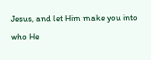Jesus, and let Him make you into who He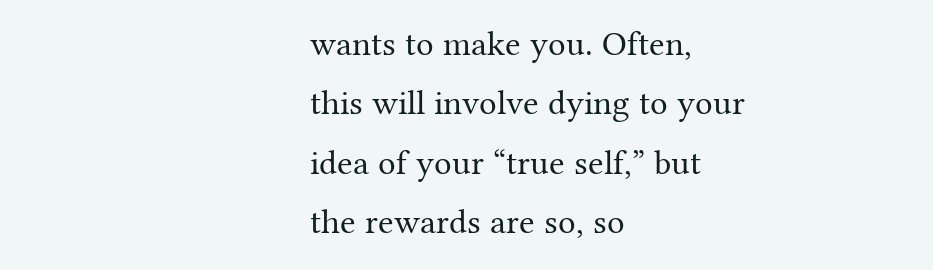wants to make you. Often, this will involve dying to your idea of your “true self,” but the rewards are so, so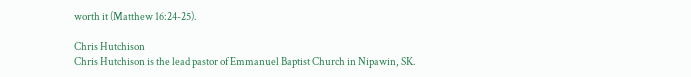worth it (Matthew 16:24-25).

Chris Hutchison
Chris Hutchison is the lead pastor of Emmanuel Baptist Church in Nipawin, SK.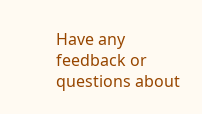Have any feedback or questions about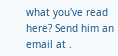what you've read here? Send him an email at .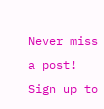Never miss a post! Sign up to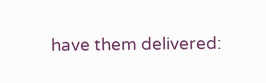have them delivered: